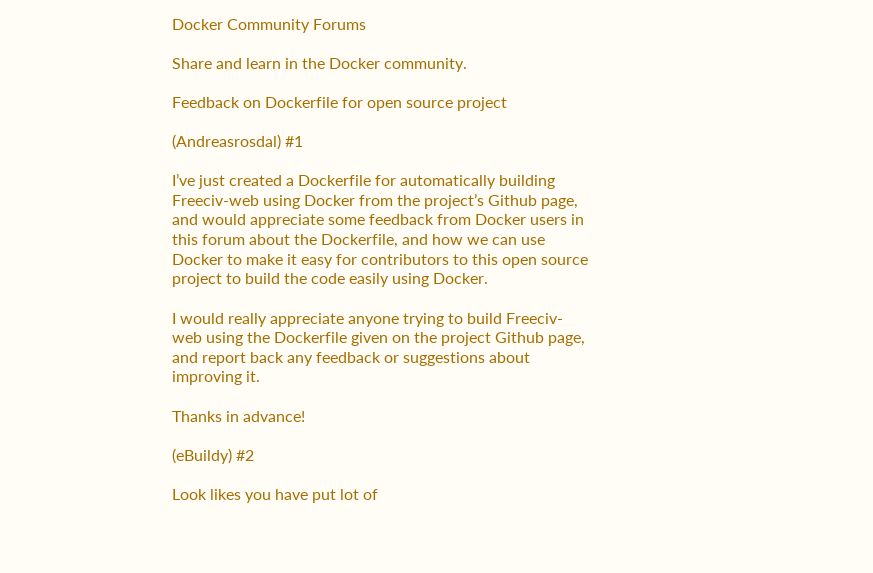Docker Community Forums

Share and learn in the Docker community.

Feedback on Dockerfile for open source project

(Andreasrosdal) #1

I’ve just created a Dockerfile for automatically building Freeciv-web using Docker from the project’s Github page, and would appreciate some feedback from Docker users in this forum about the Dockerfile, and how we can use Docker to make it easy for contributors to this open source project to build the code easily using Docker.

I would really appreciate anyone trying to build Freeciv-web using the Dockerfile given on the project Github page, and report back any feedback or suggestions about improving it.

Thanks in advance!

(eBuildy) #2

Look likes you have put lot of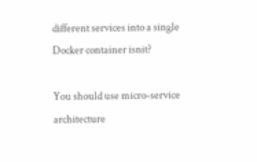different services into a single Docker container isnit?

You should use micro-service architecture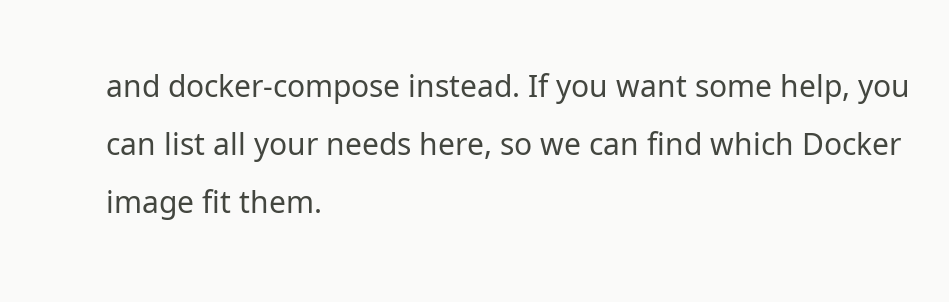and docker-compose instead. If you want some help, you can list all your needs here, so we can find which Docker image fit them.